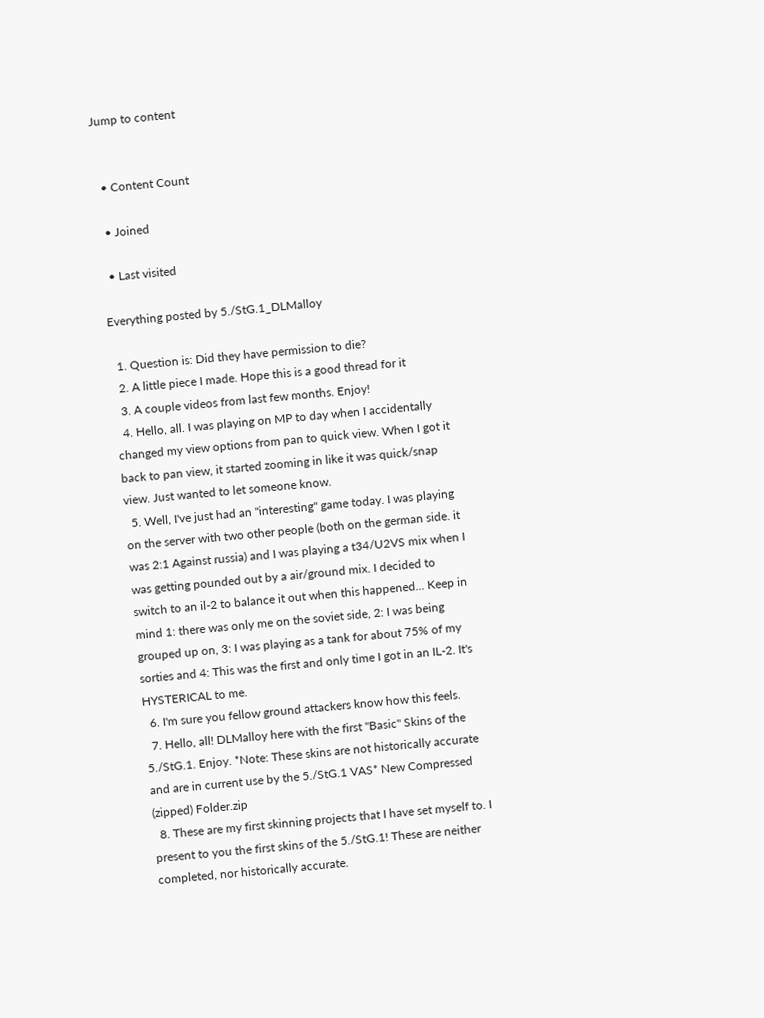Jump to content


  • Content Count

  • Joined

  • Last visited

Everything posted by 5./StG.1_DLMalloy

  1. Question is: Did they have permission to die?
  2. A little piece I made. Hope this is a good thread for it
  3. A couple videos from last few months. Enjoy!
  4. Hello, all. I was playing on MP to day when I accidentally changed my view options from pan to quick view. When I got it back to pan view, it started zooming in like it was quick/snap view. Just wanted to let someone know.
  5. Well, I've just had an "interesting" game today. I was playing on the server with two other people (both on the german side. it was 2:1 Against russia) and I was playing a t34/U2VS mix when I was getting pounded out by a air/ground mix. I decided to switch to an il-2 to balance it out when this happened... Keep in mind 1: there was only me on the soviet side, 2: I was being grouped up on, 3: I was playing as a tank for about 75% of my sorties and 4: This was the first and only time I got in an IL-2. It's HYSTERICAL to me.
  6. I'm sure you fellow ground attackers know how this feels.
  7. Hello, all! DLMalloy here with the first "Basic" Skins of the 5./StG.1. Enjoy. *Note: These skins are not historically accurate and are in current use by the 5./StG.1 VAS* New Compressed (zipped) Folder.zip
  8. These are my first skinning projects that I have set myself to. I present to you the first skins of the 5./StG.1! These are neither completed, nor historically accurate.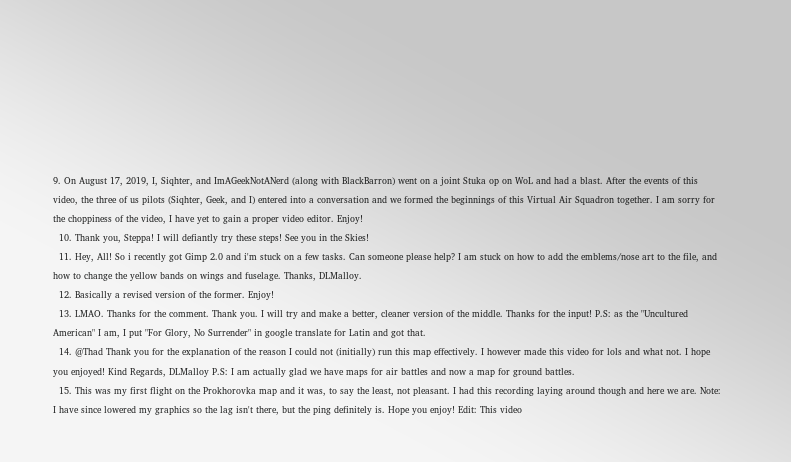9. On August 17, 2019, I, Siqhter, and ImAGeekNotANerd (along with BlackBarron) went on a joint Stuka op on WoL and had a blast. After the events of this video, the three of us pilots (Siqhter, Geek, and I) entered into a conversation and we formed the beginnings of this Virtual Air Squadron together. I am sorry for the choppiness of the video, I have yet to gain a proper video editor. Enjoy!
  10. Thank you, Steppa! I will defiantly try these steps! See you in the Skies!
  11. Hey, All! So i recently got Gimp 2.0 and i'm stuck on a few tasks. Can someone please help? I am stuck on how to add the emblems/nose art to the file, and how to change the yellow bands on wings and fuselage. Thanks, DLMalloy.
  12. Basically a revised version of the former. Enjoy!
  13. LMAO. Thanks for the comment. Thank you. I will try and make a better, cleaner version of the middle. Thanks for the input! P.S: as the "Uncultured American" I am, I put "For Glory, No Surrender" in google translate for Latin and got that.
  14. @Thad Thank you for the explanation of the reason I could not (initially) run this map effectively. I however made this video for lols and what not. I hope you enjoyed! Kind Regards, DLMalloy P.S: I am actually glad we have maps for air battles and now a map for ground battles.
  15. This was my first flight on the Prokhorovka map and it was, to say the least, not pleasant. I had this recording laying around though and here we are. Note: I have since lowered my graphics so the lag isn't there, but the ping definitely is. Hope you enjoy! Edit: This video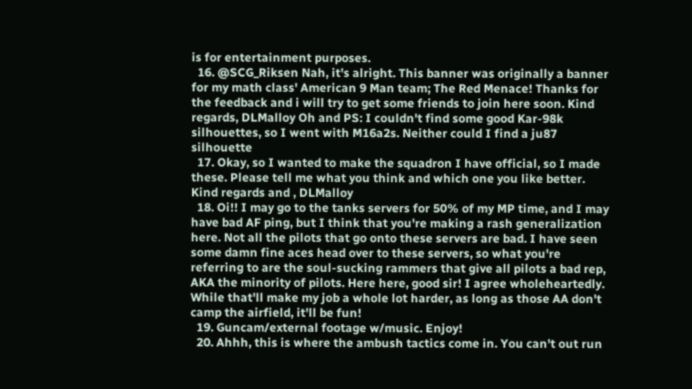is for entertainment purposes.
  16. @SCG_Riksen Nah, it's alright. This banner was originally a banner for my math class' American 9 Man team; The Red Menace! Thanks for the feedback and i will try to get some friends to join here soon. Kind regards, DLMalloy Oh and PS: I couldn't find some good Kar-98k silhouettes, so I went with M16a2s. Neither could I find a ju87 silhouette
  17. Okay, so I wanted to make the squadron I have official, so I made these. Please tell me what you think and which one you like better. Kind regards and , DLMalloy
  18. Oi!! I may go to the tanks servers for 50% of my MP time, and I may have bad AF ping, but I think that you're making a rash generalization here. Not all the pilots that go onto these servers are bad. I have seen some damn fine aces head over to these servers, so what you're referring to are the soul-sucking rammers that give all pilots a bad rep, AKA the minority of pilots. Here here, good sir! I agree wholeheartedly. While that'll make my job a whole lot harder, as long as those AA don't camp the airfield, it'll be fun!
  19. Guncam/external footage w/music. Enjoy!
  20. Ahhh, this is where the ambush tactics come in. You can't out run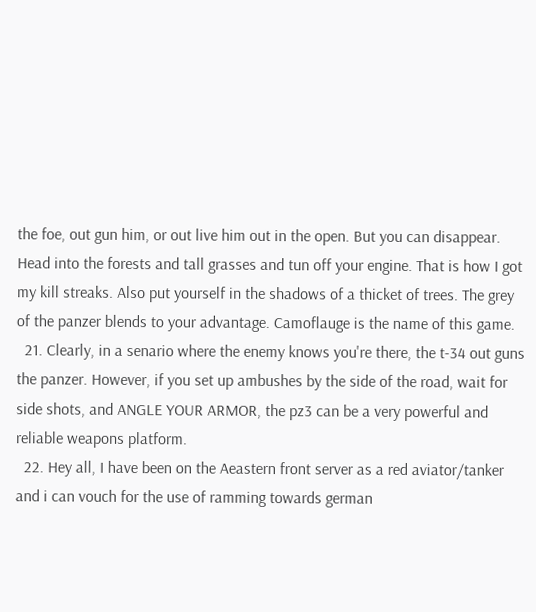the foe, out gun him, or out live him out in the open. But you can disappear. Head into the forests and tall grasses and tun off your engine. That is how I got my kill streaks. Also put yourself in the shadows of a thicket of trees. The grey of the panzer blends to your advantage. Camoflauge is the name of this game.
  21. Clearly, in a senario where the enemy knows you're there, the t-34 out guns the panzer. However, if you set up ambushes by the side of the road, wait for side shots, and ANGLE YOUR ARMOR, the pz3 can be a very powerful and reliable weapons platform.
  22. Hey all, I have been on the Aeastern front server as a red aviator/tanker and i can vouch for the use of ramming towards german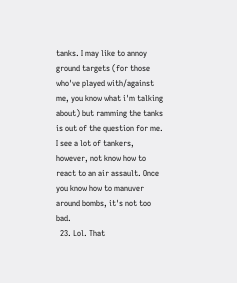tanks. I may like to annoy ground targets (for those who've played with/against me, you know what i'm talking about) but ramming the tanks is out of the question for me. I see a lot of tankers, however, not know how to react to an air assault. Once you know how to manuver around bombs, it's not too bad.
  23. Lol. That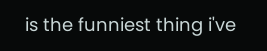is the funniest thing i've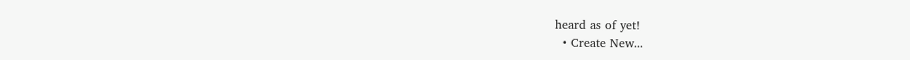heard as of yet!
  • Create New...